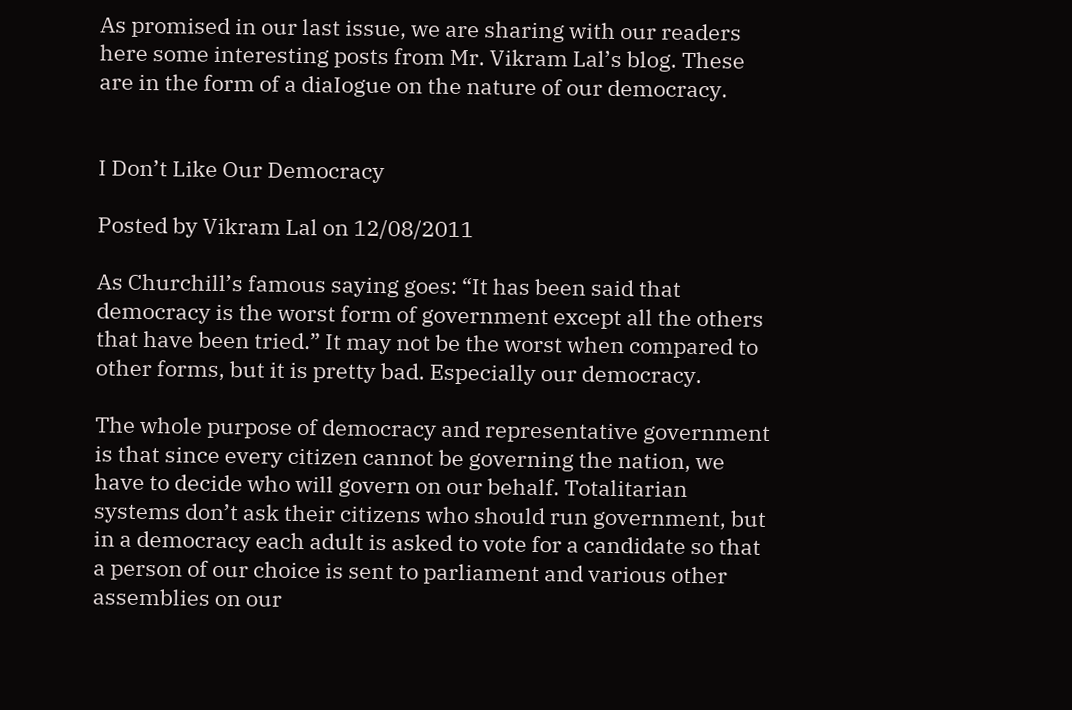As promised in our last issue, we are sharing with our readers here some interesting posts from Mr. Vikram Lal’s blog. These are in the form of a diaIogue on the nature of our democracy.


I Don’t Like Our Democracy

Posted by Vikram Lal on 12/08/2011

As Churchill’s famous saying goes: “It has been said that democracy is the worst form of government except all the others that have been tried.” It may not be the worst when compared to other forms, but it is pretty bad. Especially our democracy.

The whole purpose of democracy and representative government is that since every citizen cannot be governing the nation, we have to decide who will govern on our behalf. Totalitarian systems don’t ask their citizens who should run government, but in a democracy each adult is asked to vote for a candidate so that a person of our choice is sent to parliament and various other assemblies on our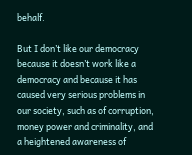behalf.

But I don’t like our democracy because it doesn’t work like a democracy and because it has caused very serious problems in our society, such as of corruption, money power and criminality, and a heightened awareness of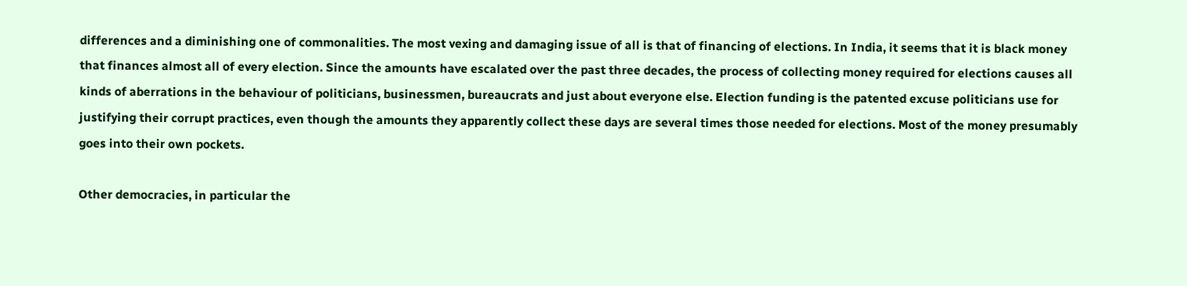differences and a diminishing one of commonalities. The most vexing and damaging issue of all is that of financing of elections. In India, it seems that it is black money that finances almost all of every election. Since the amounts have escalated over the past three decades, the process of collecting money required for elections causes all kinds of aberrations in the behaviour of politicians, businessmen, bureaucrats and just about everyone else. Election funding is the patented excuse politicians use for justifying their corrupt practices, even though the amounts they apparently collect these days are several times those needed for elections. Most of the money presumably goes into their own pockets.

Other democracies, in particular the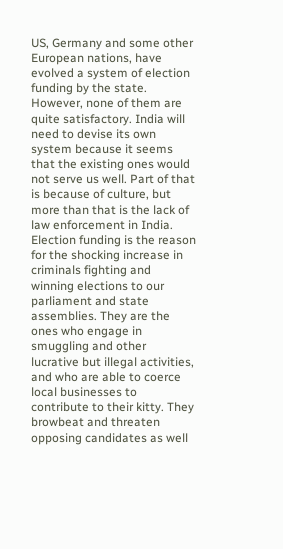US, Germany and some other European nations, have evolved a system of election funding by the state. However, none of them are quite satisfactory. India will need to devise its own system because it seems that the existing ones would not serve us well. Part of that is because of culture, but more than that is the lack of law enforcement in India. Election funding is the reason for the shocking increase in criminals fighting and winning elections to our parliament and state assemblies. They are the ones who engage in smuggling and other lucrative but illegal activities, and who are able to coerce local businesses to contribute to their kitty. They browbeat and threaten opposing candidates as well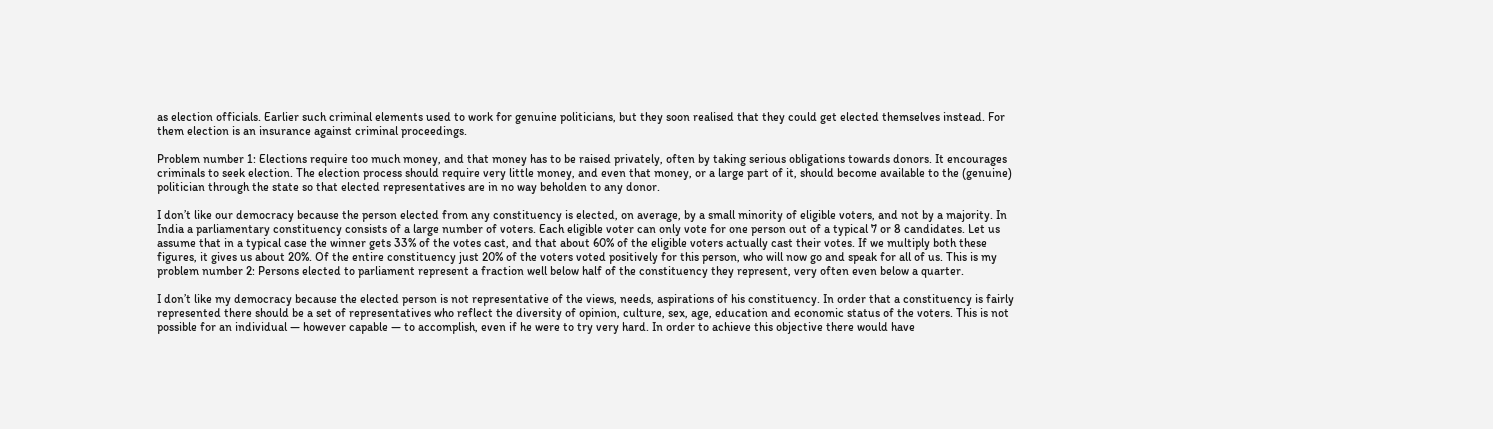as election officials. Earlier such criminal elements used to work for genuine politicians, but they soon realised that they could get elected themselves instead. For them election is an insurance against criminal proceedings.

Problem number 1: Elections require too much money, and that money has to be raised privately, often by taking serious obligations towards donors. It encourages criminals to seek election. The election process should require very little money, and even that money, or a large part of it, should become available to the (genuine) politician through the state so that elected representatives are in no way beholden to any donor.

I don’t like our democracy because the person elected from any constituency is elected, on average, by a small minority of eligible voters, and not by a majority. In India a parliamentary constituency consists of a large number of voters. Each eligible voter can only vote for one person out of a typical 7 or 8 candidates. Let us assume that in a typical case the winner gets 33% of the votes cast, and that about 60% of the eligible voters actually cast their votes. If we multiply both these figures, it gives us about 20%. Of the entire constituency just 20% of the voters voted positively for this person, who will now go and speak for all of us. This is my problem number 2: Persons elected to parliament represent a fraction well below half of the constituency they represent, very often even below a quarter.

I don’t like my democracy because the elected person is not representative of the views, needs, aspirations of his constituency. In order that a constituency is fairly represented there should be a set of representatives who reflect the diversity of opinion, culture, sex, age, education and economic status of the voters. This is not possible for an individual — however capable — to accomplish, even if he were to try very hard. In order to achieve this objective there would have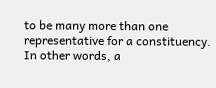to be many more than one representative for a constituency. In other words, a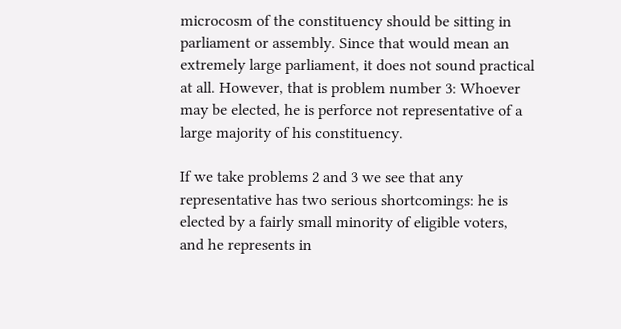microcosm of the constituency should be sitting in parliament or assembly. Since that would mean an extremely large parliament, it does not sound practical at all. However, that is problem number 3: Whoever may be elected, he is perforce not representative of a large majority of his constituency.

If we take problems 2 and 3 we see that any representative has two serious shortcomings: he is elected by a fairly small minority of eligible voters, and he represents in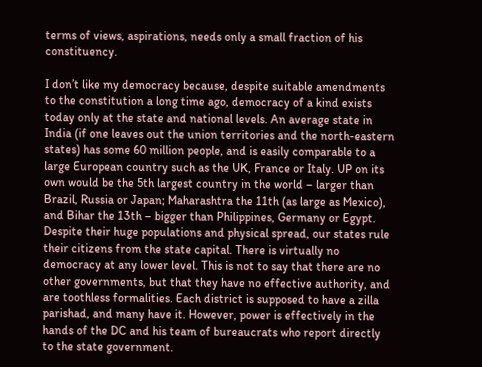terms of views, aspirations, needs only a small fraction of his constituency.

I don’t like my democracy because, despite suitable amendments to the constitution a long time ago, democracy of a kind exists today only at the state and national levels. An average state in India (if one leaves out the union territories and the north-eastern states) has some 60 million people, and is easily comparable to a large European country such as the UK, France or Italy. UP on its own would be the 5th largest country in the world – larger than Brazil, Russia or Japan; Maharashtra the 11th (as large as Mexico), and Bihar the 13th – bigger than Philippines, Germany or Egypt. Despite their huge populations and physical spread, our states rule their citizens from the state capital. There is virtually no democracy at any lower level. This is not to say that there are no other governments, but that they have no effective authority, and are toothless formalities. Each district is supposed to have a zilla parishad, and many have it. However, power is effectively in the hands of the DC and his team of bureaucrats who report directly to the state government.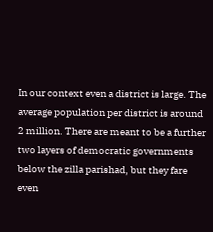In our context even a district is large. The average population per district is around 2 million. There are meant to be a further two layers of democratic governments below the zilla parishad, but they fare even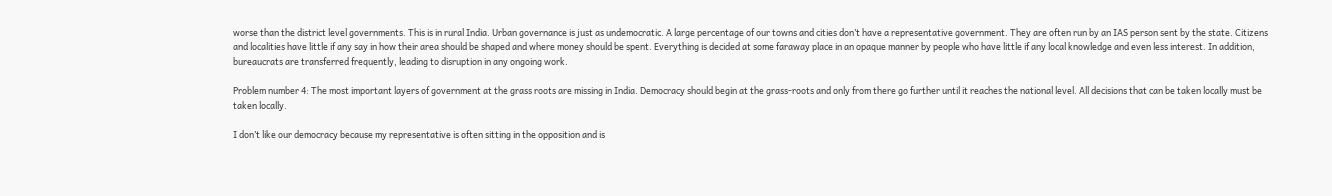worse than the district level governments. This is in rural India. Urban governance is just as undemocratic. A large percentage of our towns and cities don’t have a representative government. They are often run by an IAS person sent by the state. Citizens and localities have little if any say in how their area should be shaped and where money should be spent. Everything is decided at some faraway place in an opaque manner by people who have little if any local knowledge and even less interest. In addition, bureaucrats are transferred frequently, leading to disruption in any ongoing work.

Problem number 4: The most important layers of government at the grass roots are missing in India. Democracy should begin at the grass-roots and only from there go further until it reaches the national level. All decisions that can be taken locally must be taken locally.

I don’t like our democracy because my representative is often sitting in the opposition and is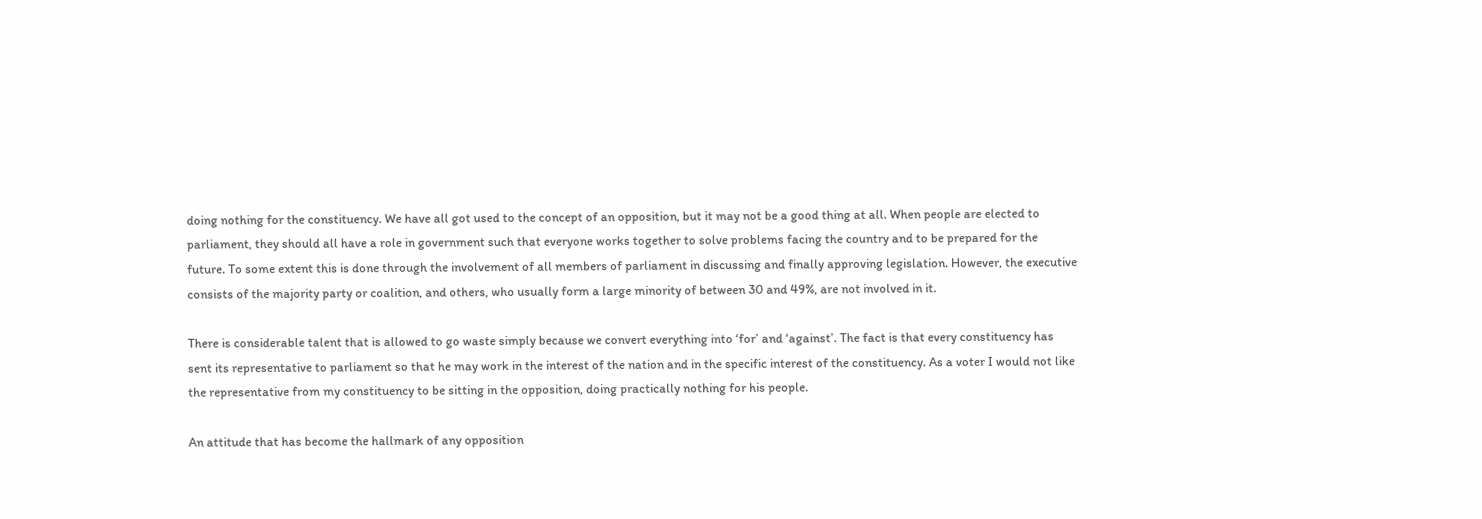doing nothing for the constituency. We have all got used to the concept of an opposition, but it may not be a good thing at all. When people are elected to parliament, they should all have a role in government such that everyone works together to solve problems facing the country and to be prepared for the future. To some extent this is done through the involvement of all members of parliament in discussing and finally approving legislation. However, the executive consists of the majority party or coalition, and others, who usually form a large minority of between 30 and 49%, are not involved in it.

There is considerable talent that is allowed to go waste simply because we convert everything into ‘for’ and ‘against’. The fact is that every constituency has sent its representative to parliament so that he may work in the interest of the nation and in the specific interest of the constituency. As a voter I would not like the representative from my constituency to be sitting in the opposition, doing practically nothing for his people.

An attitude that has become the hallmark of any opposition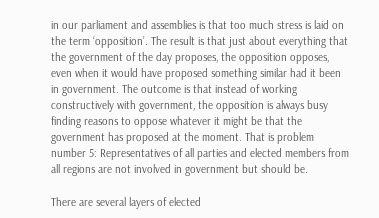in our parliament and assemblies is that too much stress is laid on the term ‘opposition’. The result is that just about everything that the government of the day proposes, the opposition opposes, even when it would have proposed something similar had it been in government. The outcome is that instead of working constructively with government, the opposition is always busy finding reasons to oppose whatever it might be that the government has proposed at the moment. That is problem number 5: Representatives of all parties and elected members from all regions are not involved in government but should be.

There are several layers of elected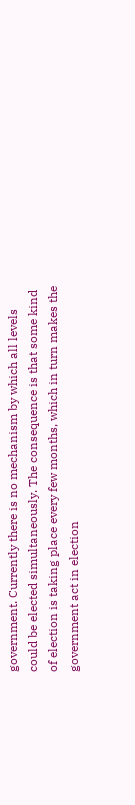government. Currently there is no mechanism by which all levels could be elected simultaneously. The consequence is that some kind of election is taking place every few months, which in turn makes the government act in election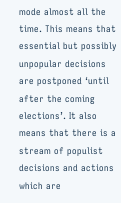mode almost all the time. This means that essential but possibly unpopular decisions are postponed ‘until after the coming elections’. It also means that there is a stream of populist decisions and actions which are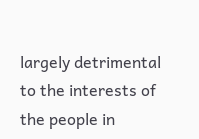largely detrimental to the interests of the people in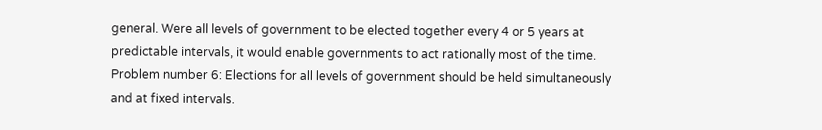general. Were all levels of government to be elected together every 4 or 5 years at predictable intervals, it would enable governments to act rationally most of the time. Problem number 6: Elections for all levels of government should be held simultaneously and at fixed intervals.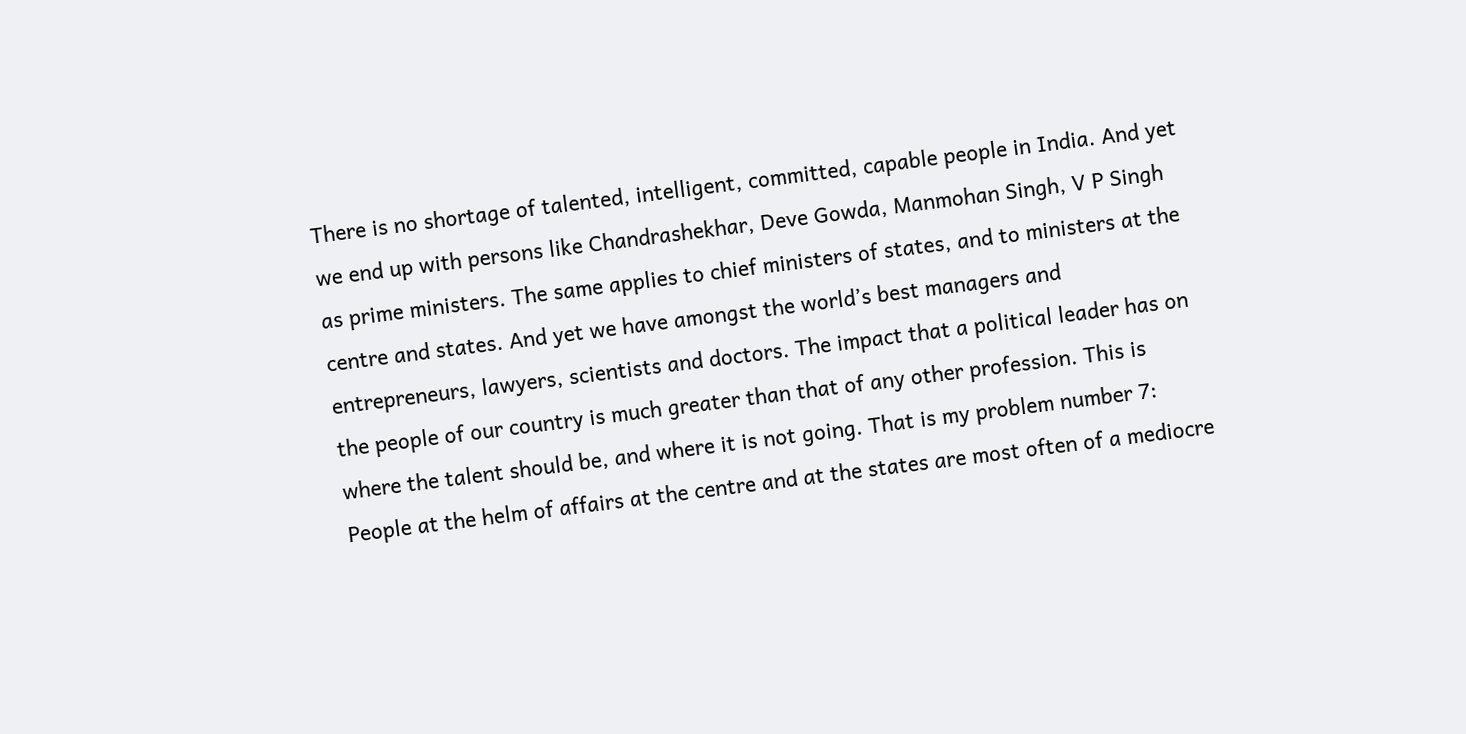There is no shortage of talented, intelligent, committed, capable people in India. And yet we end up with persons like Chandrashekhar, Deve Gowda, Manmohan Singh, V P Singh as prime ministers. The same applies to chief ministers of states, and to ministers at the centre and states. And yet we have amongst the world’s best managers and entrepreneurs, lawyers, scientists and doctors. The impact that a political leader has on the people of our country is much greater than that of any other profession. This is where the talent should be, and where it is not going. That is my problem number 7: People at the helm of affairs at the centre and at the states are most often of a mediocre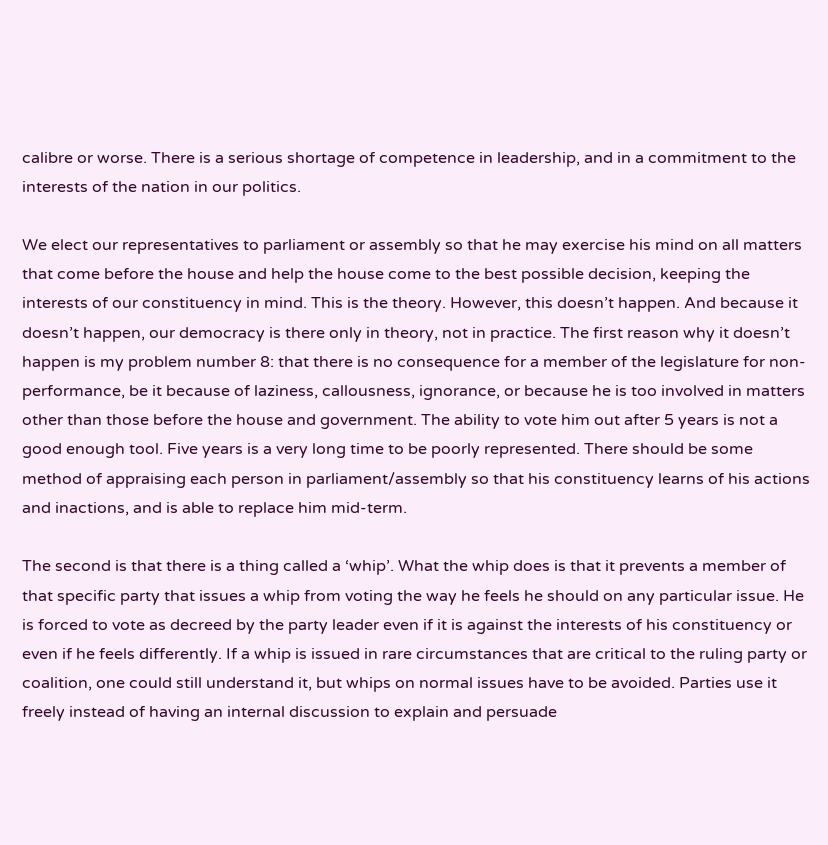calibre or worse. There is a serious shortage of competence in leadership, and in a commitment to the interests of the nation in our politics.

We elect our representatives to parliament or assembly so that he may exercise his mind on all matters that come before the house and help the house come to the best possible decision, keeping the interests of our constituency in mind. This is the theory. However, this doesn’t happen. And because it doesn’t happen, our democracy is there only in theory, not in practice. The first reason why it doesn’t happen is my problem number 8: that there is no consequence for a member of the legislature for non-performance, be it because of laziness, callousness, ignorance, or because he is too involved in matters other than those before the house and government. The ability to vote him out after 5 years is not a good enough tool. Five years is a very long time to be poorly represented. There should be some method of appraising each person in parliament/assembly so that his constituency learns of his actions and inactions, and is able to replace him mid-term.

The second is that there is a thing called a ‘whip’. What the whip does is that it prevents a member of that specific party that issues a whip from voting the way he feels he should on any particular issue. He is forced to vote as decreed by the party leader even if it is against the interests of his constituency or even if he feels differently. If a whip is issued in rare circumstances that are critical to the ruling party or coalition, one could still understand it, but whips on normal issues have to be avoided. Parties use it freely instead of having an internal discussion to explain and persuade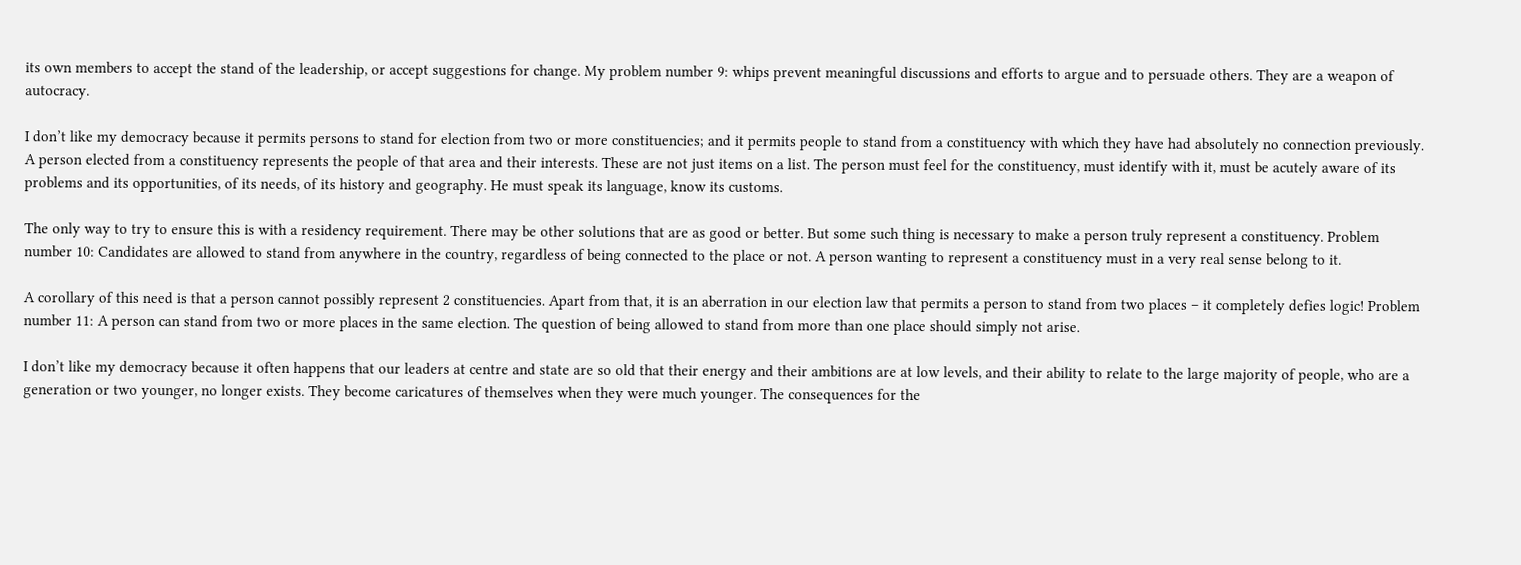its own members to accept the stand of the leadership, or accept suggestions for change. My problem number 9: whips prevent meaningful discussions and efforts to argue and to persuade others. They are a weapon of autocracy.

I don’t like my democracy because it permits persons to stand for election from two or more constituencies; and it permits people to stand from a constituency with which they have had absolutely no connection previously. A person elected from a constituency represents the people of that area and their interests. These are not just items on a list. The person must feel for the constituency, must identify with it, must be acutely aware of its problems and its opportunities, of its needs, of its history and geography. He must speak its language, know its customs.

The only way to try to ensure this is with a residency requirement. There may be other solutions that are as good or better. But some such thing is necessary to make a person truly represent a constituency. Problem number 10: Candidates are allowed to stand from anywhere in the country, regardless of being connected to the place or not. A person wanting to represent a constituency must in a very real sense belong to it.

A corollary of this need is that a person cannot possibly represent 2 constituencies. Apart from that, it is an aberration in our election law that permits a person to stand from two places – it completely defies logic! Problem number 11: A person can stand from two or more places in the same election. The question of being allowed to stand from more than one place should simply not arise.

I don’t like my democracy because it often happens that our leaders at centre and state are so old that their energy and their ambitions are at low levels, and their ability to relate to the large majority of people, who are a generation or two younger, no longer exists. They become caricatures of themselves when they were much younger. The consequences for the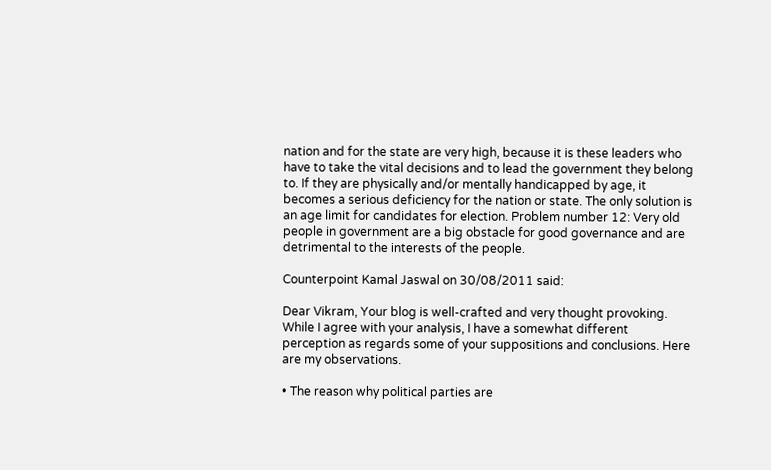nation and for the state are very high, because it is these leaders who have to take the vital decisions and to lead the government they belong to. If they are physically and/or mentally handicapped by age, it becomes a serious deficiency for the nation or state. The only solution is an age limit for candidates for election. Problem number 12: Very old people in government are a big obstacle for good governance and are detrimental to the interests of the people.

Counterpoint Kamal Jaswal on 30/08/2011 said:

Dear Vikram, Your blog is well-crafted and very thought provoking. While I agree with your analysis, I have a somewhat different perception as regards some of your suppositions and conclusions. Here are my observations.

• The reason why political parties are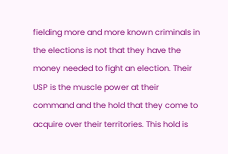fielding more and more known criminals in the elections is not that they have the money needed to fight an election. Their USP is the muscle power at their command and the hold that they come to acquire over their territories. This hold is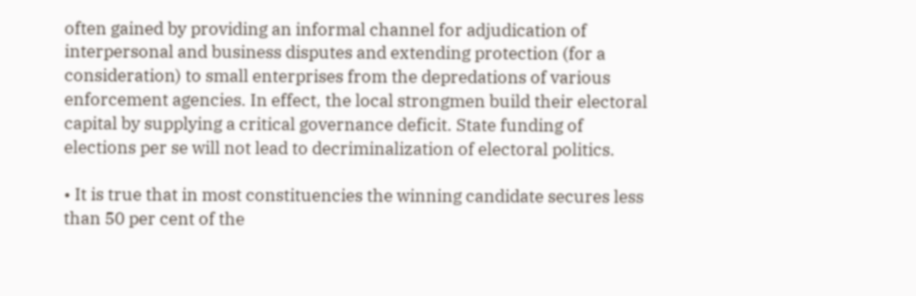often gained by providing an informal channel for adjudication of interpersonal and business disputes and extending protection (for a consideration) to small enterprises from the depredations of various enforcement agencies. In effect, the local strongmen build their electoral capital by supplying a critical governance deficit. State funding of elections per se will not lead to decriminalization of electoral politics.

• It is true that in most constituencies the winning candidate secures less than 50 per cent of the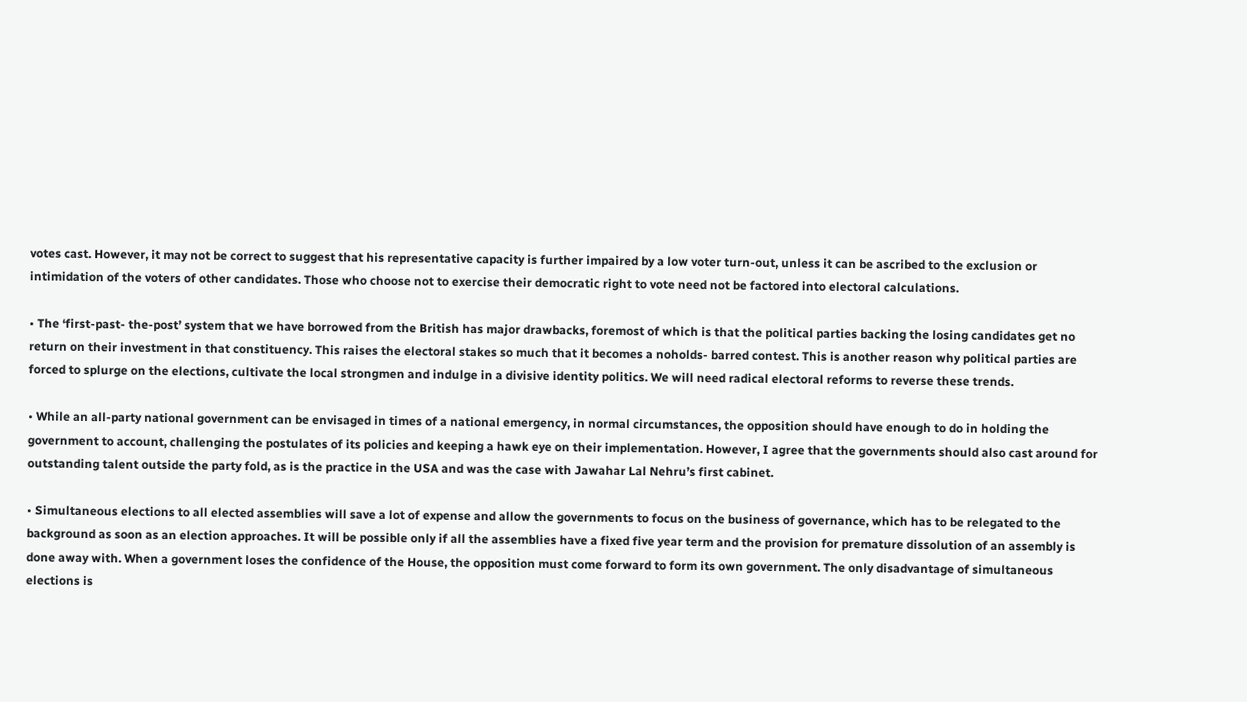votes cast. However, it may not be correct to suggest that his representative capacity is further impaired by a low voter turn-out, unless it can be ascribed to the exclusion or intimidation of the voters of other candidates. Those who choose not to exercise their democratic right to vote need not be factored into electoral calculations.

• The ‘first-past- the-post’ system that we have borrowed from the British has major drawbacks, foremost of which is that the political parties backing the losing candidates get no return on their investment in that constituency. This raises the electoral stakes so much that it becomes a noholds- barred contest. This is another reason why political parties are forced to splurge on the elections, cultivate the local strongmen and indulge in a divisive identity politics. We will need radical electoral reforms to reverse these trends.

• While an all-party national government can be envisaged in times of a national emergency, in normal circumstances, the opposition should have enough to do in holding the government to account, challenging the postulates of its policies and keeping a hawk eye on their implementation. However, I agree that the governments should also cast around for outstanding talent outside the party fold, as is the practice in the USA and was the case with Jawahar Lal Nehru’s first cabinet.

• Simultaneous elections to all elected assemblies will save a lot of expense and allow the governments to focus on the business of governance, which has to be relegated to the background as soon as an election approaches. It will be possible only if all the assemblies have a fixed five year term and the provision for premature dissolution of an assembly is done away with. When a government loses the confidence of the House, the opposition must come forward to form its own government. The only disadvantage of simultaneous elections is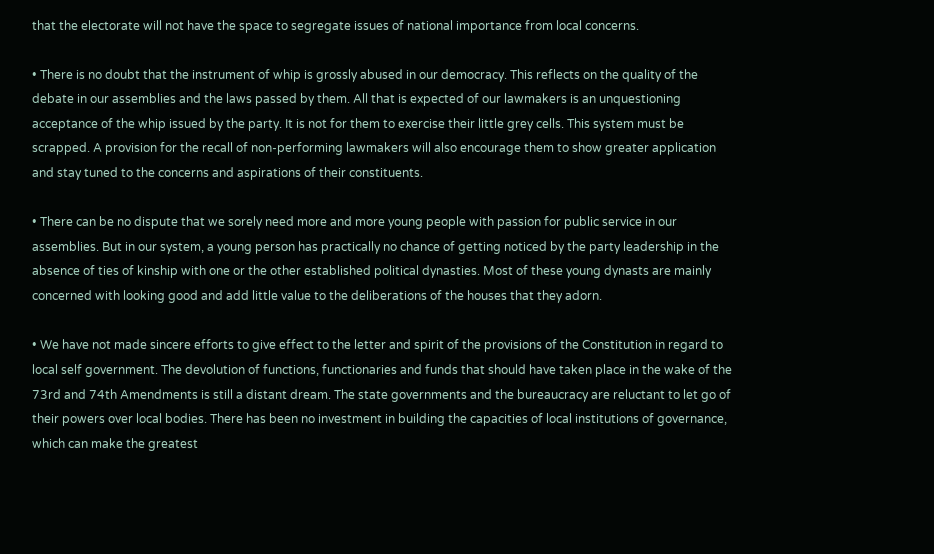that the electorate will not have the space to segregate issues of national importance from local concerns.

• There is no doubt that the instrument of whip is grossly abused in our democracy. This reflects on the quality of the debate in our assemblies and the laws passed by them. All that is expected of our lawmakers is an unquestioning acceptance of the whip issued by the party. It is not for them to exercise their little grey cells. This system must be scrapped. A provision for the recall of non-performing lawmakers will also encourage them to show greater application and stay tuned to the concerns and aspirations of their constituents.

• There can be no dispute that we sorely need more and more young people with passion for public service in our assemblies. But in our system, a young person has practically no chance of getting noticed by the party leadership in the absence of ties of kinship with one or the other established political dynasties. Most of these young dynasts are mainly concerned with looking good and add little value to the deliberations of the houses that they adorn.

• We have not made sincere efforts to give effect to the letter and spirit of the provisions of the Constitution in regard to local self government. The devolution of functions, functionaries and funds that should have taken place in the wake of the 73rd and 74th Amendments is still a distant dream. The state governments and the bureaucracy are reluctant to let go of their powers over local bodies. There has been no investment in building the capacities of local institutions of governance, which can make the greatest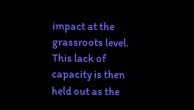impact at the grassroots level. This lack of capacity is then held out as the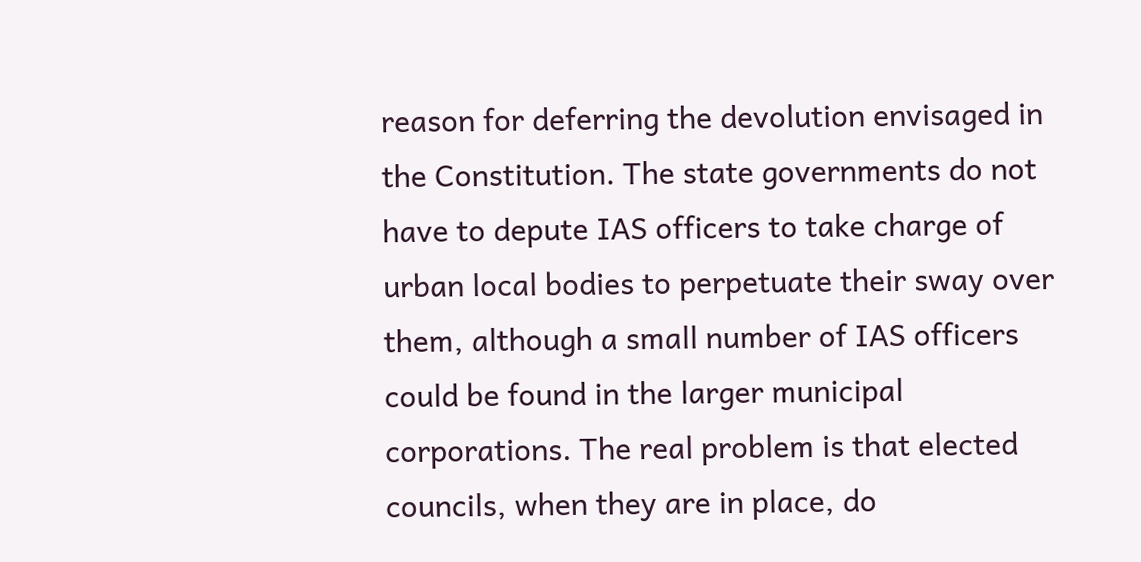reason for deferring the devolution envisaged in the Constitution. The state governments do not have to depute IAS officers to take charge of urban local bodies to perpetuate their sway over them, although a small number of IAS officers could be found in the larger municipal corporations. The real problem is that elected councils, when they are in place, do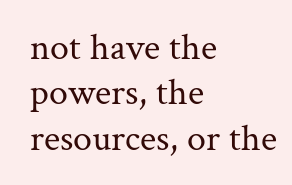not have the powers, the resources, or the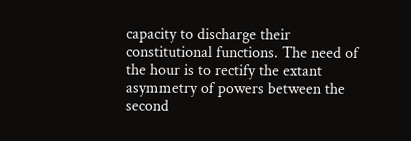capacity to discharge their constitutional functions. The need of the hour is to rectify the extant asymmetry of powers between the second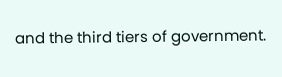and the third tiers of government.